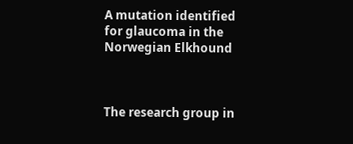A mutation identified for glaucoma in the Norwegian Elkhound



The research group in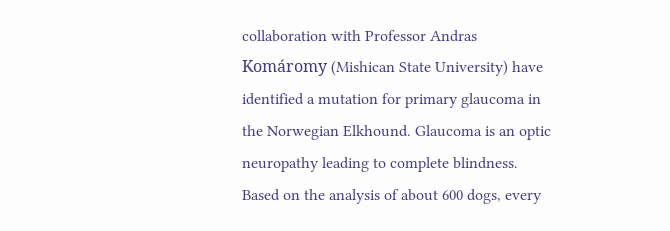collaboration with Professor Andras Komáromy (Mishican State University) have identified a mutation for primary glaucoma in the Norwegian Elkhound. Glaucoma is an optic neuropathy leading to complete blindness. Based on the analysis of about 600 dogs, every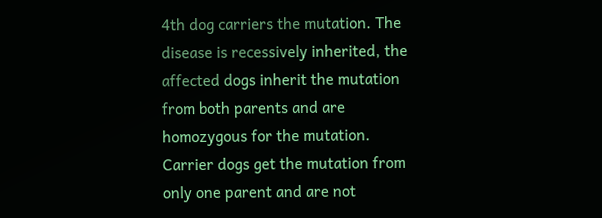4th dog carriers the mutation. The disease is recessively inherited, the affected dogs inherit the mutation from both parents and are homozygous for the mutation. Carrier dogs get the mutation from only one parent and are not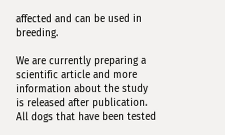affected and can be used in breeding.

We are currently preparing a scientific article and more information about the study is released after publication. All dogs that have been tested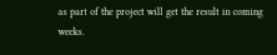as part of the project will get the result in coming weeks.